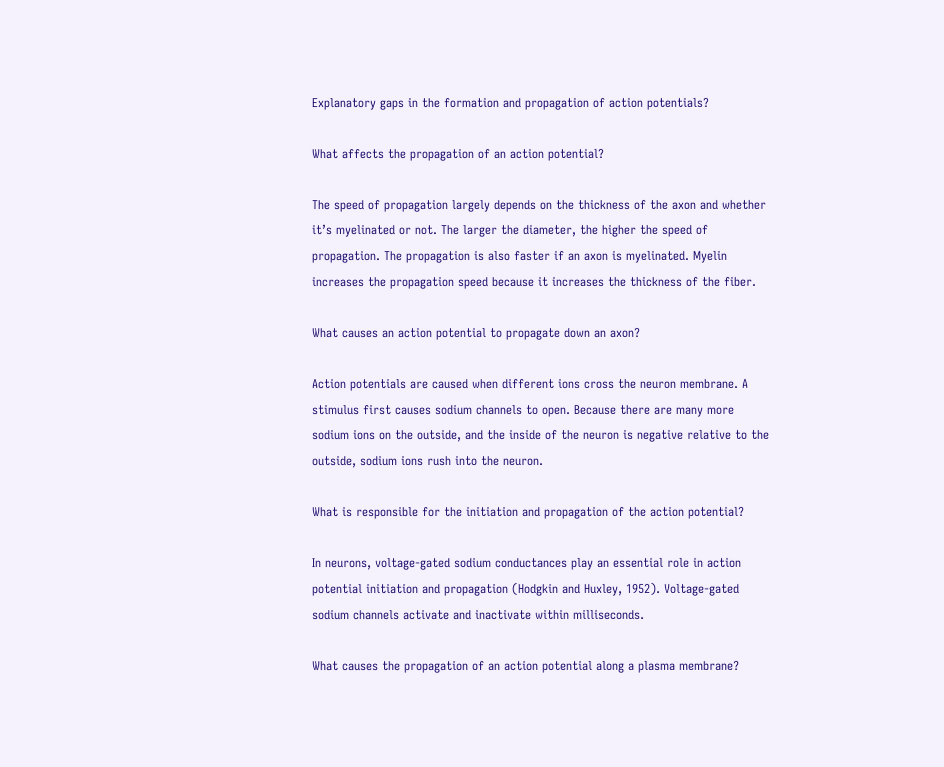Explanatory gaps in the formation and propagation of action potentials?

What affects the propagation of an action potential?

The speed of propagation largely depends on the thickness of the axon and whether it’s myelinated or not. The larger the diameter, the higher the speed of propagation. The propagation is also faster if an axon is myelinated. Myelin increases the propagation speed because it increases the thickness of the fiber.

What causes an action potential to propagate down an axon?

Action potentials are caused when different ions cross the neuron membrane. A stimulus first causes sodium channels to open. Because there are many more sodium ions on the outside, and the inside of the neuron is negative relative to the outside, sodium ions rush into the neuron.

What is responsible for the initiation and propagation of the action potential?

In neurons, voltage-gated sodium conductances play an essential role in action potential initiation and propagation (Hodgkin and Huxley, 1952). Voltage-gated sodium channels activate and inactivate within milliseconds.

What causes the propagation of an action potential along a plasma membrane?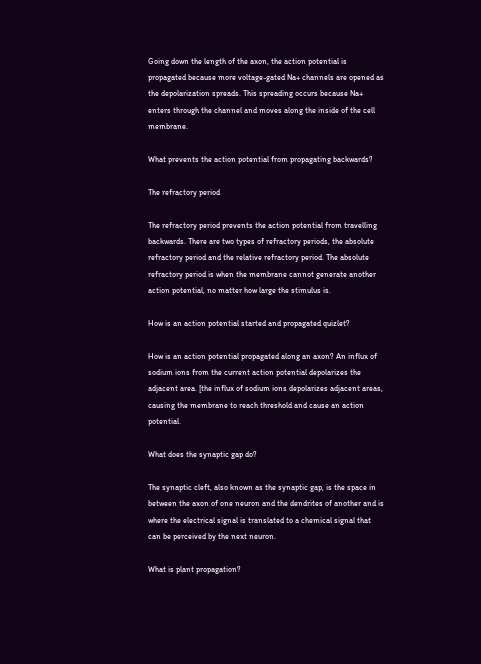Going down the length of the axon, the action potential is propagated because more voltage-gated Na+ channels are opened as the depolarization spreads. This spreading occurs because Na+ enters through the channel and moves along the inside of the cell membrane.

What prevents the action potential from propagating backwards?

The refractory period

The refractory period prevents the action potential from travelling backwards. There are two types of refractory periods, the absolute refractory period and the relative refractory period. The absolute refractory period is when the membrane cannot generate another action potential, no matter how large the stimulus is.

How is an action potential started and propagated quizlet?

How is an action potential propagated along an axon? An influx of sodium ions from the current action potential depolarizes the adjacent area. [the influx of sodium ions depolarizes adjacent areas, causing the membrane to reach threshold and cause an action potential.

What does the synaptic gap do?

The synaptic cleft, also known as the synaptic gap, is the space in between the axon of one neuron and the dendrites of another and is where the electrical signal is translated to a chemical signal that can be perceived by the next neuron.

What is plant propagation?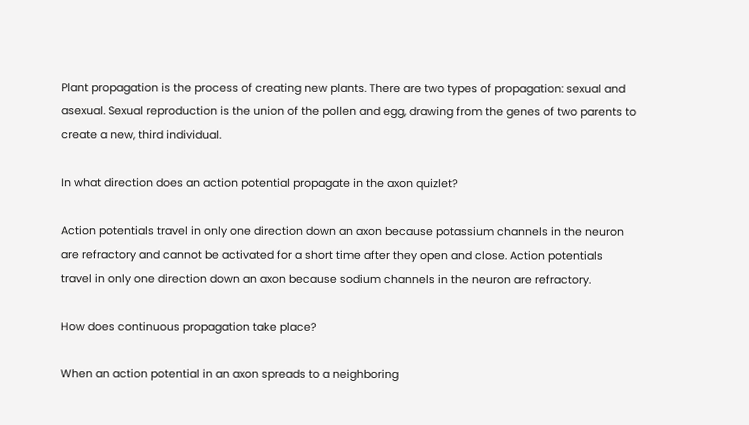Plant propagation is the process of creating new plants. There are two types of propagation: sexual and asexual. Sexual reproduction is the union of the pollen and egg, drawing from the genes of two parents to create a new, third individual.

In what direction does an action potential propagate in the axon quizlet?

Action potentials travel in only one direction down an axon because potassium channels in the neuron are refractory and cannot be activated for a short time after they open and close. Action potentials travel in only one direction down an axon because sodium channels in the neuron are refractory.

How does continuous propagation take place?

When an action potential in an axon spreads to a neighboring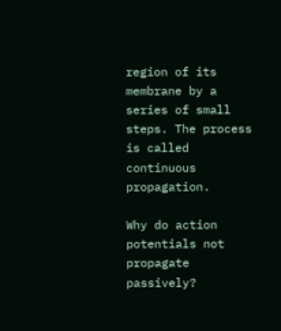region of its membrane by a series of small steps. The process is called continuous propagation.

Why do action potentials not propagate passively?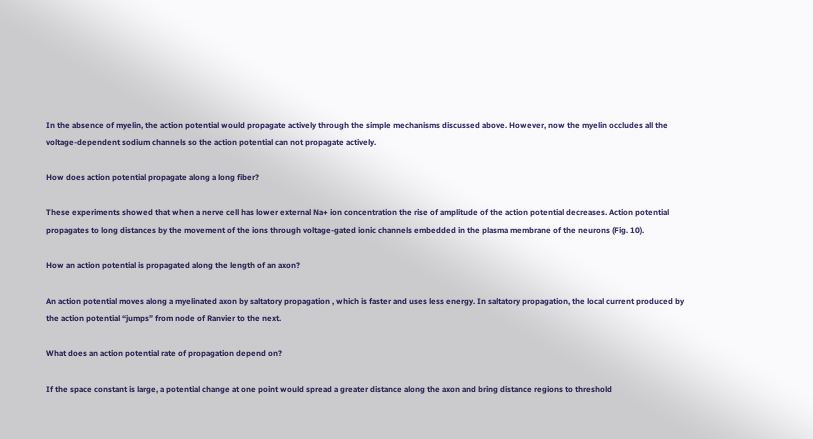In the absence of myelin, the action potential would propagate actively through the simple mechanisms discussed above. However, now the myelin occludes all the voltage-dependent sodium channels so the action potential can not propagate actively.

How does action potential propagate along a long fiber?

These experiments showed that when a nerve cell has lower external Na+ ion concentration the rise of amplitude of the action potential decreases. Action potential propagates to long distances by the movement of the ions through voltage-gated ionic channels embedded in the plasma membrane of the neurons (Fig. 10).

How an action potential is propagated along the length of an axon?

An action potential moves along a myelinated axon by saltatory propagation , which is faster and uses less energy. In saltatory propagation, the local current produced by the action potential “jumps” from node of Ranvier to the next.

What does an action potential rate of propagation depend on?

If the space constant is large, a potential change at one point would spread a greater distance along the axon and bring distance regions to threshold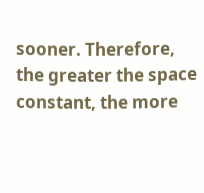sooner. Therefore, the greater the space constant, the more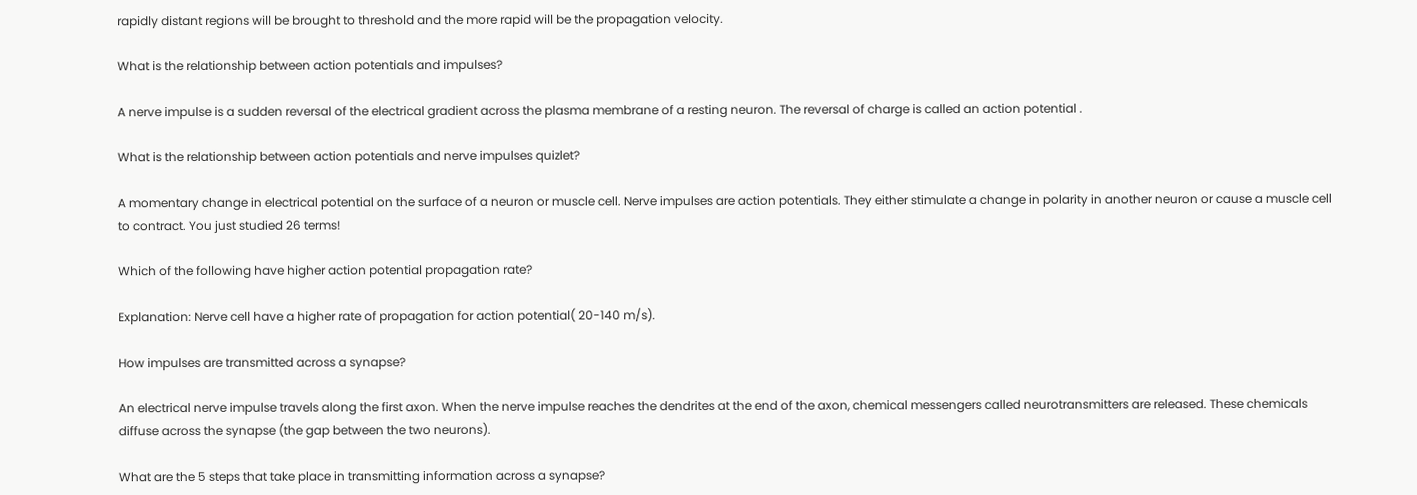rapidly distant regions will be brought to threshold and the more rapid will be the propagation velocity.

What is the relationship between action potentials and impulses?

A nerve impulse is a sudden reversal of the electrical gradient across the plasma membrane of a resting neuron. The reversal of charge is called an action potential .

What is the relationship between action potentials and nerve impulses quizlet?

A momentary change in electrical potential on the surface of a neuron or muscle cell. Nerve impulses are action potentials. They either stimulate a change in polarity in another neuron or cause a muscle cell to contract. You just studied 26 terms!

Which of the following have higher action potential propagation rate?

Explanation: Nerve cell have a higher rate of propagation for action potential( 20-140 m/s).

How impulses are transmitted across a synapse?

An electrical nerve impulse travels along the first axon. When the nerve impulse reaches the dendrites at the end of the axon, chemical messengers called neurotransmitters are released. These chemicals diffuse across the synapse (the gap between the two neurons).

What are the 5 steps that take place in transmitting information across a synapse?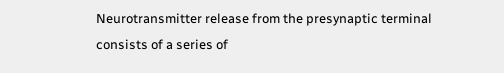Neurotransmitter release from the presynaptic terminal consists of a series of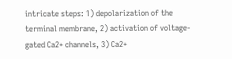intricate steps: 1) depolarization of the terminal membrane, 2) activation of voltage-gated Ca2+ channels, 3) Ca2+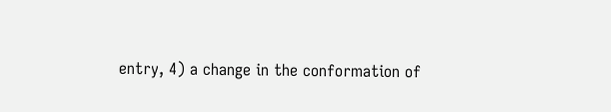entry, 4) a change in the conformation of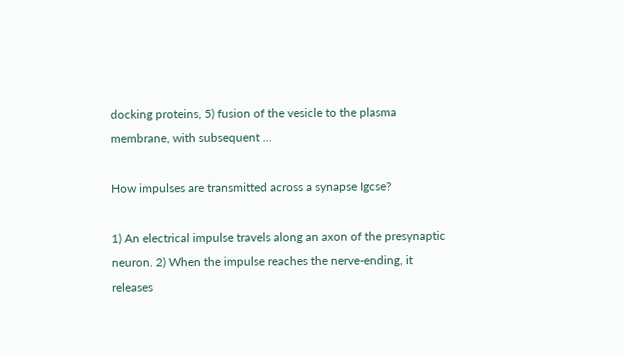docking proteins, 5) fusion of the vesicle to the plasma membrane, with subsequent …

How impulses are transmitted across a synapse Igcse?

1) An electrical impulse travels along an axon of the presynaptic neuron. 2) When the impulse reaches the nerve-ending, it releases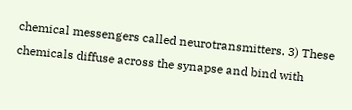chemical messengers called neurotransmitters. 3) These chemicals diffuse across the synapse and bind with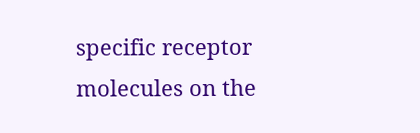specific receptor molecules on the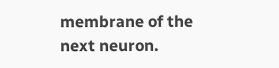membrane of the next neuron.